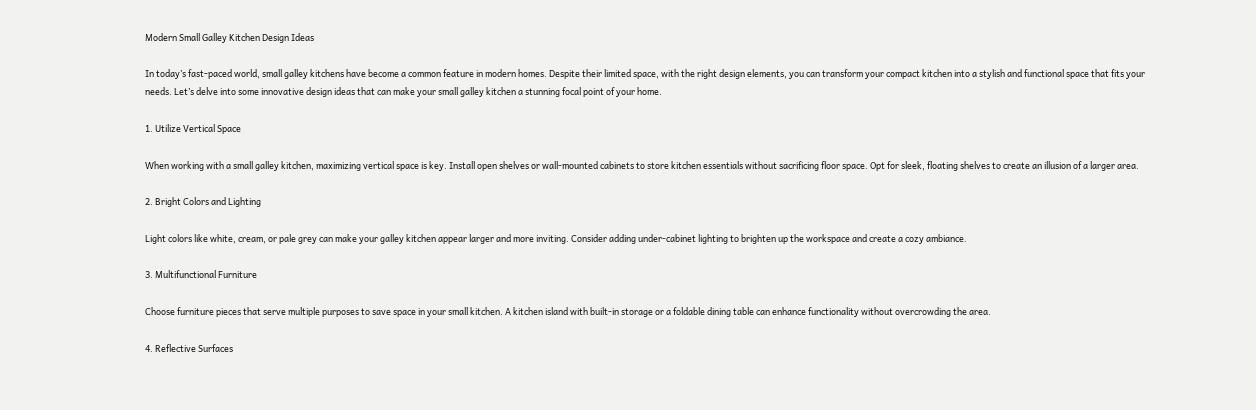Modern Small Galley Kitchen Design Ideas

In today’s fast-paced world, small galley kitchens have become a common feature in modern homes. Despite their limited space, with the right design elements, you can transform your compact kitchen into a stylish and functional space that fits your needs. Let’s delve into some innovative design ideas that can make your small galley kitchen a stunning focal point of your home.

1. Utilize Vertical Space

When working with a small galley kitchen, maximizing vertical space is key. Install open shelves or wall-mounted cabinets to store kitchen essentials without sacrificing floor space. Opt for sleek, floating shelves to create an illusion of a larger area.

2. Bright Colors and Lighting

Light colors like white, cream, or pale grey can make your galley kitchen appear larger and more inviting. Consider adding under-cabinet lighting to brighten up the workspace and create a cozy ambiance.

3. Multifunctional Furniture

Choose furniture pieces that serve multiple purposes to save space in your small kitchen. A kitchen island with built-in storage or a foldable dining table can enhance functionality without overcrowding the area.

4. Reflective Surfaces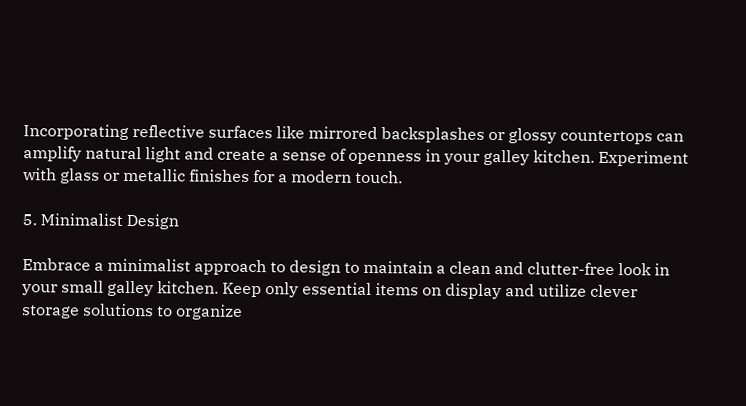Incorporating reflective surfaces like mirrored backsplashes or glossy countertops can amplify natural light and create a sense of openness in your galley kitchen. Experiment with glass or metallic finishes for a modern touch.

5. Minimalist Design

Embrace a minimalist approach to design to maintain a clean and clutter-free look in your small galley kitchen. Keep only essential items on display and utilize clever storage solutions to organize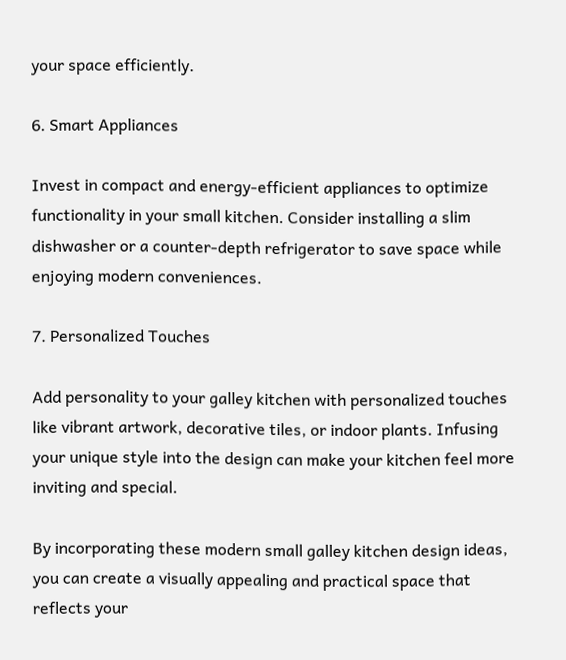your space efficiently.

6. Smart Appliances

Invest in compact and energy-efficient appliances to optimize functionality in your small kitchen. Consider installing a slim dishwasher or a counter-depth refrigerator to save space while enjoying modern conveniences.

7. Personalized Touches

Add personality to your galley kitchen with personalized touches like vibrant artwork, decorative tiles, or indoor plants. Infusing your unique style into the design can make your kitchen feel more inviting and special.

By incorporating these modern small galley kitchen design ideas, you can create a visually appealing and practical space that reflects your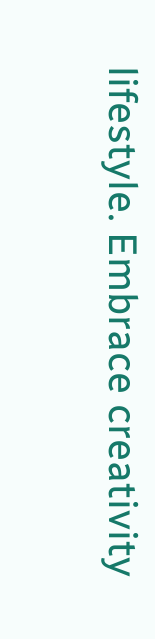lifestyle. Embrace creativity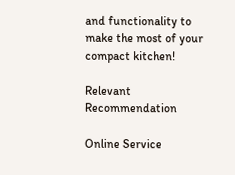and functionality to make the most of your compact kitchen!

Relevant Recommendation

Online Service